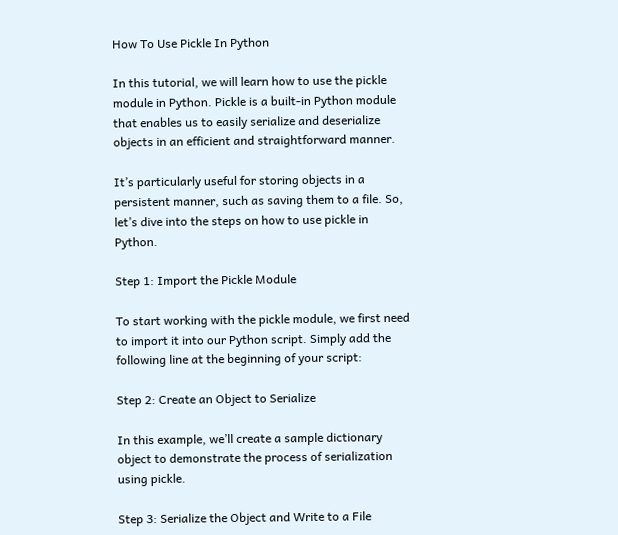How To Use Pickle In Python

In this tutorial, we will learn how to use the pickle module in Python. Pickle is a built-in Python module that enables us to easily serialize and deserialize objects in an efficient and straightforward manner.

It’s particularly useful for storing objects in a persistent manner, such as saving them to a file. So, let’s dive into the steps on how to use pickle in Python.

Step 1: Import the Pickle Module

To start working with the pickle module, we first need to import it into our Python script. Simply add the following line at the beginning of your script:

Step 2: Create an Object to Serialize

In this example, we’ll create a sample dictionary object to demonstrate the process of serialization using pickle.

Step 3: Serialize the Object and Write to a File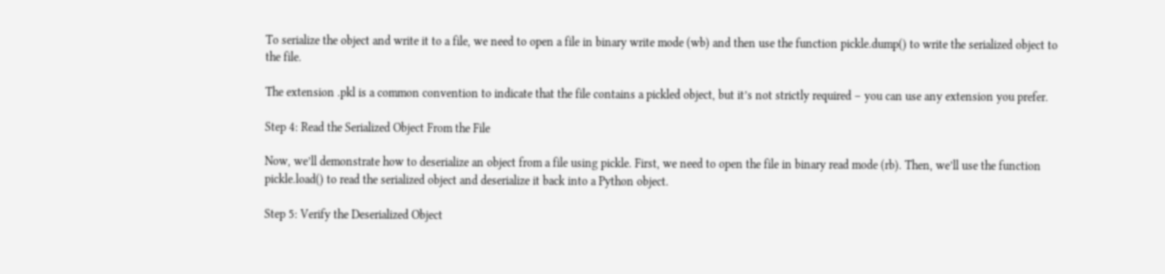To serialize the object and write it to a file, we need to open a file in binary write mode (wb) and then use the function pickle.dump() to write the serialized object to the file.

The extension .pkl is a common convention to indicate that the file contains a pickled object, but it’s not strictly required – you can use any extension you prefer.

Step 4: Read the Serialized Object From the File

Now, we’ll demonstrate how to deserialize an object from a file using pickle. First, we need to open the file in binary read mode (rb). Then, we’ll use the function pickle.load() to read the serialized object and deserialize it back into a Python object.

Step 5: Verify the Deserialized Object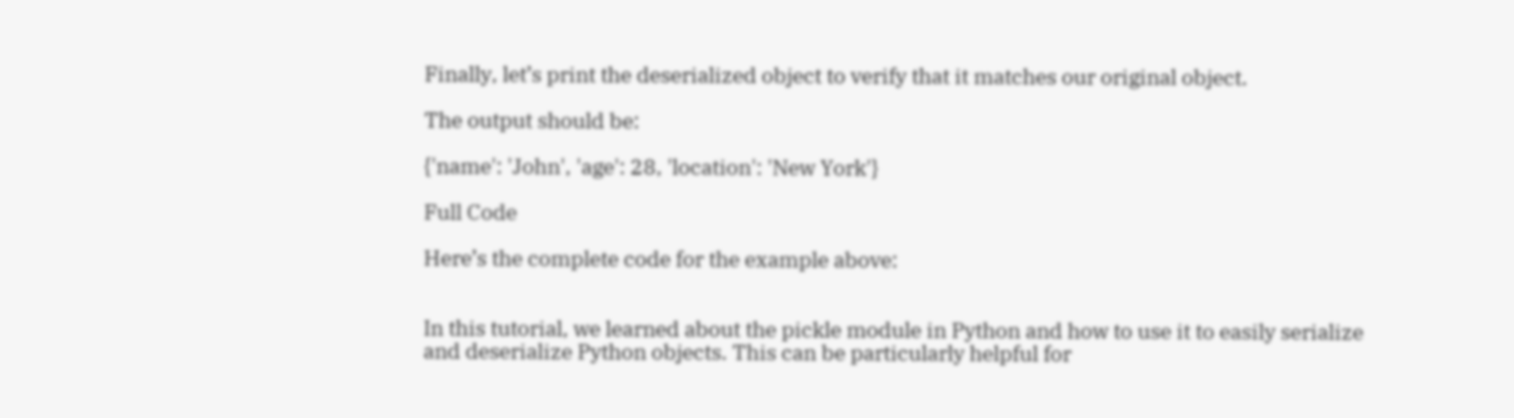Finally, let’s print the deserialized object to verify that it matches our original object.

The output should be:

{'name': 'John', 'age': 28, 'location': 'New York'}

Full Code

Here’s the complete code for the example above:


In this tutorial, we learned about the pickle module in Python and how to use it to easily serialize and deserialize Python objects. This can be particularly helpful for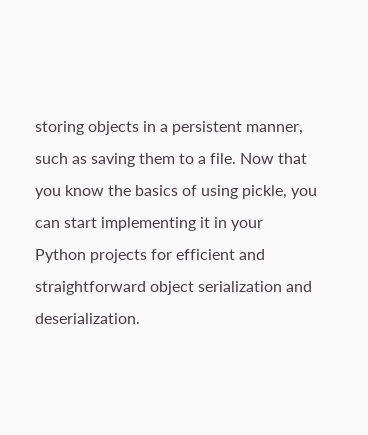storing objects in a persistent manner, such as saving them to a file. Now that you know the basics of using pickle, you can start implementing it in your Python projects for efficient and straightforward object serialization and deserialization.